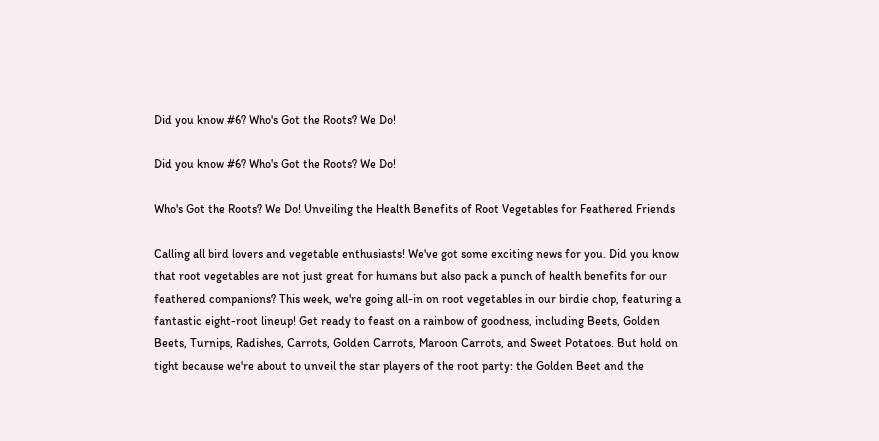Did you know #6? Who's Got the Roots? We Do!

Did you know #6? Who's Got the Roots? We Do!

Who's Got the Roots? We Do! Unveiling the Health Benefits of Root Vegetables for Feathered Friends

Calling all bird lovers and vegetable enthusiasts! We've got some exciting news for you. Did you know that root vegetables are not just great for humans but also pack a punch of health benefits for our feathered companions? This week, we're going all-in on root vegetables in our birdie chop, featuring a fantastic eight-root lineup! Get ready to feast on a rainbow of goodness, including Beets, Golden Beets, Turnips, Radishes, Carrots, Golden Carrots, Maroon Carrots, and Sweet Potatoes. But hold on tight because we're about to unveil the star players of the root party: the Golden Beet and the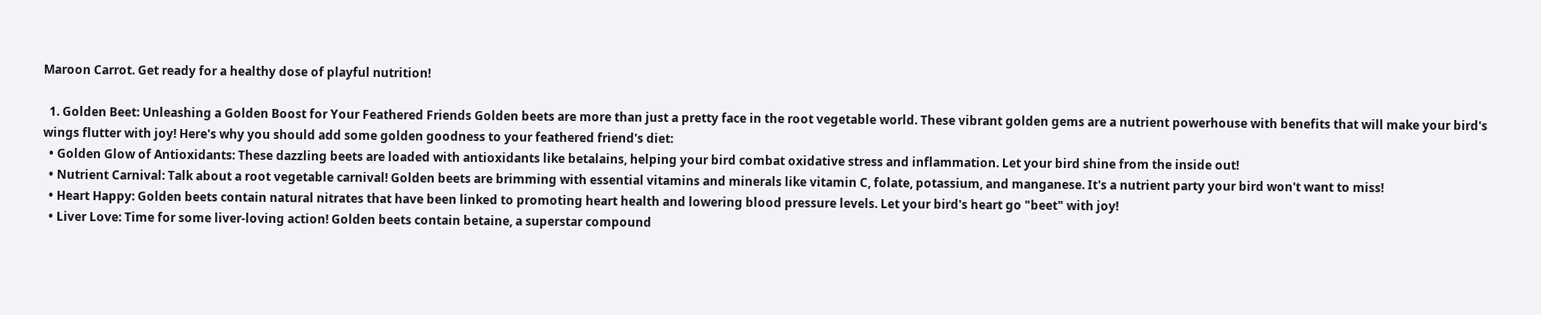Maroon Carrot. Get ready for a healthy dose of playful nutrition!

  1. Golden Beet: Unleashing a Golden Boost for Your Feathered Friends Golden beets are more than just a pretty face in the root vegetable world. These vibrant golden gems are a nutrient powerhouse with benefits that will make your bird's wings flutter with joy! Here's why you should add some golden goodness to your feathered friend's diet:
  • Golden Glow of Antioxidants: These dazzling beets are loaded with antioxidants like betalains, helping your bird combat oxidative stress and inflammation. Let your bird shine from the inside out!
  • Nutrient Carnival: Talk about a root vegetable carnival! Golden beets are brimming with essential vitamins and minerals like vitamin C, folate, potassium, and manganese. It's a nutrient party your bird won't want to miss!
  • Heart Happy: Golden beets contain natural nitrates that have been linked to promoting heart health and lowering blood pressure levels. Let your bird's heart go "beet" with joy!
  • Liver Love: Time for some liver-loving action! Golden beets contain betaine, a superstar compound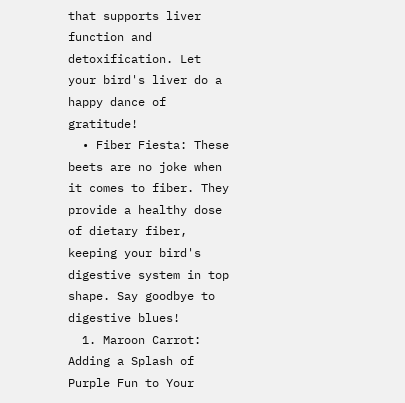that supports liver function and detoxification. Let your bird's liver do a happy dance of gratitude!
  • Fiber Fiesta: These beets are no joke when it comes to fiber. They provide a healthy dose of dietary fiber, keeping your bird's digestive system in top shape. Say goodbye to digestive blues!
  1. Maroon Carrot: Adding a Splash of Purple Fun to Your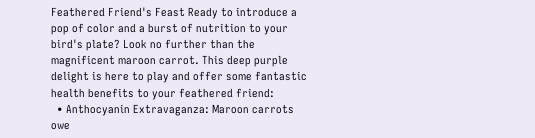Feathered Friend's Feast Ready to introduce a pop of color and a burst of nutrition to your bird's plate? Look no further than the magnificent maroon carrot. This deep purple delight is here to play and offer some fantastic health benefits to your feathered friend:
  • Anthocyanin Extravaganza: Maroon carrots owe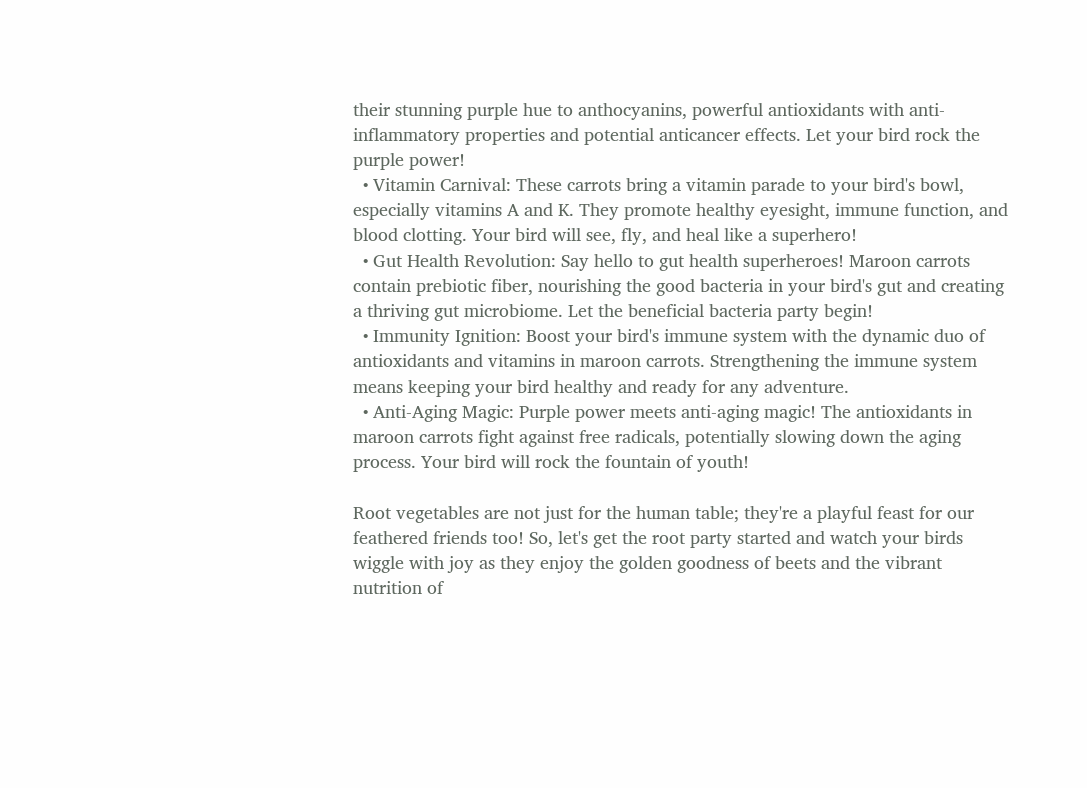their stunning purple hue to anthocyanins, powerful antioxidants with anti-inflammatory properties and potential anticancer effects. Let your bird rock the purple power!
  • Vitamin Carnival: These carrots bring a vitamin parade to your bird's bowl, especially vitamins A and K. They promote healthy eyesight, immune function, and blood clotting. Your bird will see, fly, and heal like a superhero!
  • Gut Health Revolution: Say hello to gut health superheroes! Maroon carrots contain prebiotic fiber, nourishing the good bacteria in your bird's gut and creating a thriving gut microbiome. Let the beneficial bacteria party begin!
  • Immunity Ignition: Boost your bird's immune system with the dynamic duo of antioxidants and vitamins in maroon carrots. Strengthening the immune system means keeping your bird healthy and ready for any adventure.
  • Anti-Aging Magic: Purple power meets anti-aging magic! The antioxidants in maroon carrots fight against free radicals, potentially slowing down the aging process. Your bird will rock the fountain of youth!

Root vegetables are not just for the human table; they're a playful feast for our feathered friends too! So, let's get the root party started and watch your birds wiggle with joy as they enjoy the golden goodness of beets and the vibrant nutrition of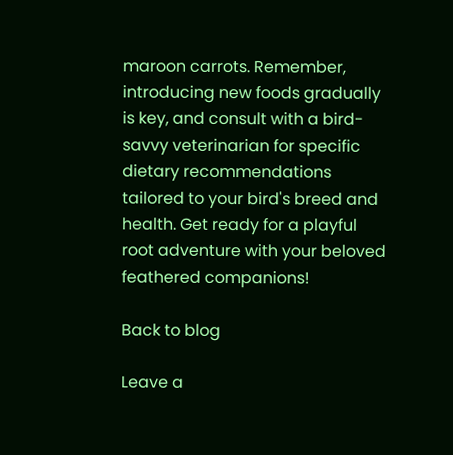maroon carrots. Remember, introducing new foods gradually is key, and consult with a bird-savvy veterinarian for specific dietary recommendations tailored to your bird's breed and health. Get ready for a playful root adventure with your beloved feathered companions!

Back to blog

Leave a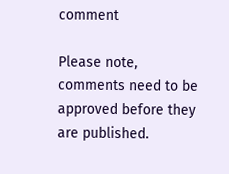comment

Please note, comments need to be approved before they are published.